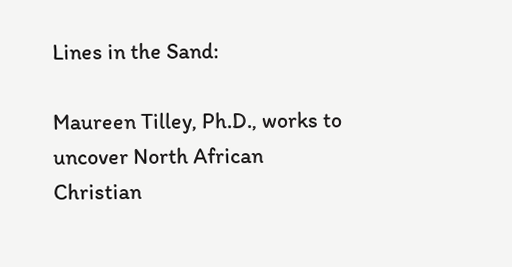Lines in the Sand:

Maureen Tilley, Ph.D., works to uncover North African Christian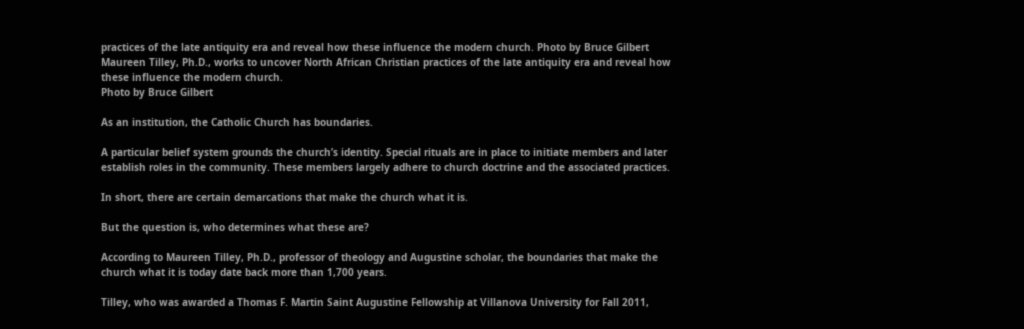practices of the late antiquity era and reveal how these influence the modern church. Photo by Bruce Gilbert
Maureen Tilley, Ph.D., works to uncover North African Christian practices of the late antiquity era and reveal how these influence the modern church.
Photo by Bruce Gilbert

As an institution, the Catholic Church has boundaries.

A particular belief system grounds the church’s identity. Special rituals are in place to initiate members and later establish roles in the community. These members largely adhere to church doctrine and the associated practices.

In short, there are certain demarcations that make the church what it is.

But the question is, who determines what these are?

According to Maureen Tilley, Ph.D., professor of theology and Augustine scholar, the boundaries that make the church what it is today date back more than 1,700 years.

Tilley, who was awarded a Thomas F. Martin Saint Augustine Fellowship at Villanova University for Fall 2011,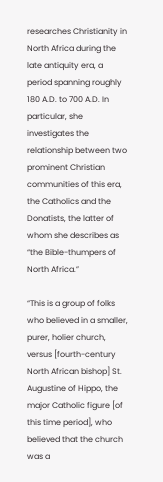researches Christianity in North Africa during the late antiquity era, a period spanning roughly 180 A.D. to 700 A.D. In particular, she investigates the relationship between two prominent Christian communities of this era, the Catholics and the Donatists, the latter of whom she describes as “the Bible-thumpers of North Africa.”

“This is a group of folks who believed in a smaller, purer, holier church, versus [fourth-century North African bishop] St. Augustine of Hippo, the major Catholic figure [of this time period], who believed that the church was a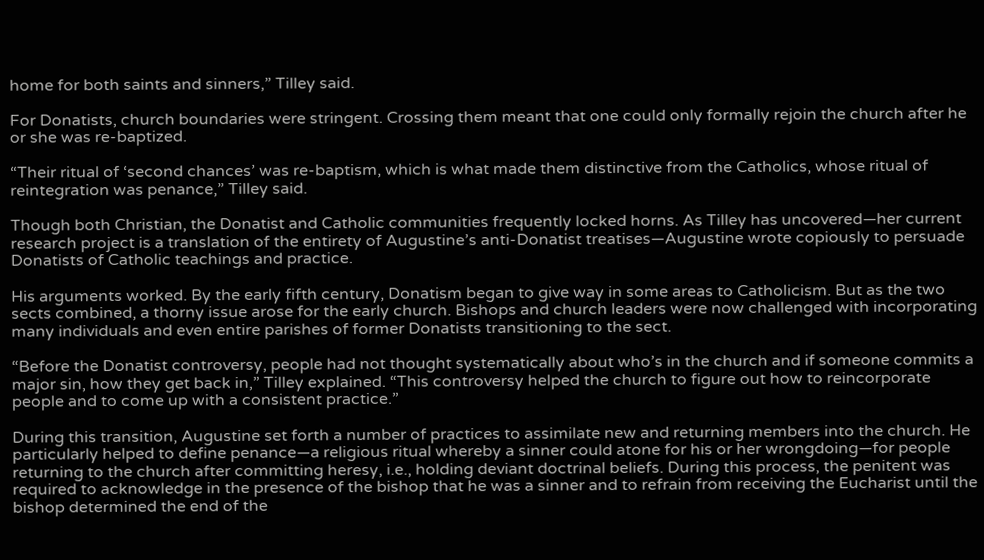home for both saints and sinners,” Tilley said.

For Donatists, church boundaries were stringent. Crossing them meant that one could only formally rejoin the church after he or she was re-baptized.

“Their ritual of ‘second chances’ was re-baptism, which is what made them distinctive from the Catholics, whose ritual of reintegration was penance,” Tilley said.

Though both Christian, the Donatist and Catholic communities frequently locked horns. As Tilley has uncovered—her current research project is a translation of the entirety of Augustine’s anti-Donatist treatises—Augustine wrote copiously to persuade Donatists of Catholic teachings and practice.

His arguments worked. By the early fifth century, Donatism began to give way in some areas to Catholicism. But as the two sects combined, a thorny issue arose for the early church. Bishops and church leaders were now challenged with incorporating many individuals and even entire parishes of former Donatists transitioning to the sect.

“Before the Donatist controversy, people had not thought systematically about who’s in the church and if someone commits a major sin, how they get back in,” Tilley explained. “This controversy helped the church to figure out how to reincorporate people and to come up with a consistent practice.”

During this transition, Augustine set forth a number of practices to assimilate new and returning members into the church. He particularly helped to define penance—a religious ritual whereby a sinner could atone for his or her wrongdoing—for people returning to the church after committing heresy, i.e., holding deviant doctrinal beliefs. During this process, the penitent was required to acknowledge in the presence of the bishop that he was a sinner and to refrain from receiving the Eucharist until the bishop determined the end of the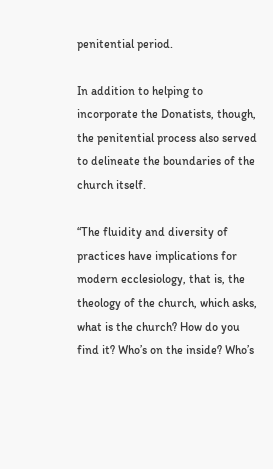penitential period.

In addition to helping to incorporate the Donatists, though, the penitential process also served to delineate the boundaries of the church itself.

“The fluidity and diversity of practices have implications for modern ecclesiology, that is, the theology of the church, which asks, what is the church? How do you find it? Who’s on the inside? Who’s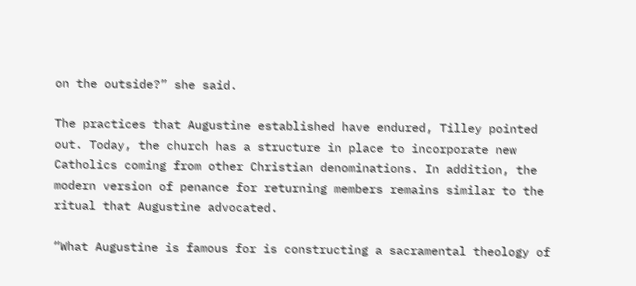on the outside?” she said.

The practices that Augustine established have endured, Tilley pointed out. Today, the church has a structure in place to incorporate new Catholics coming from other Christian denominations. In addition, the modern version of penance for returning members remains similar to the ritual that Augustine advocated.

“What Augustine is famous for is constructing a sacramental theology of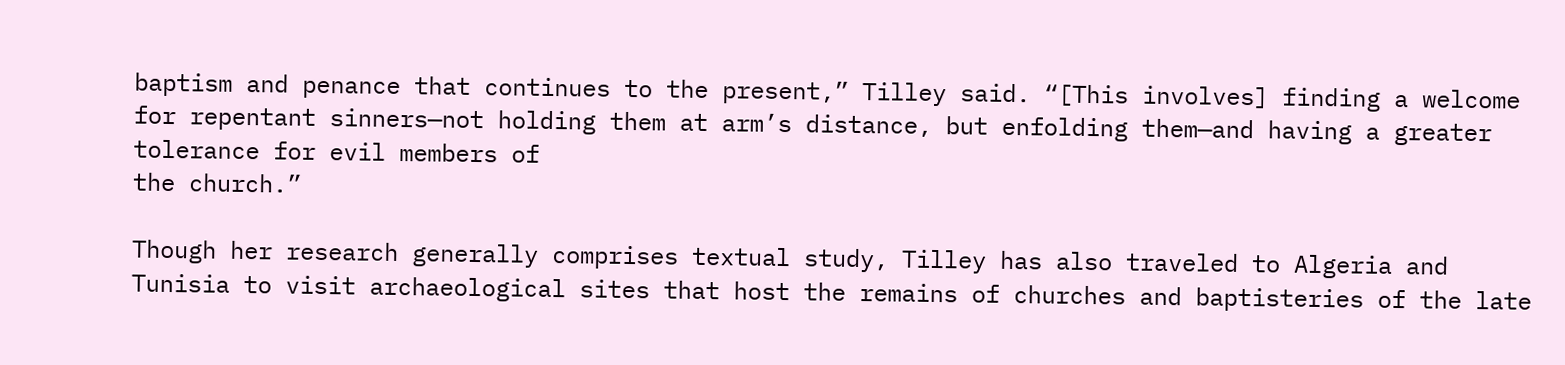baptism and penance that continues to the present,” Tilley said. “[This involves] finding a welcome for repentant sinners—not holding them at arm’s distance, but enfolding them—and having a greater tolerance for evil members of
the church.”

Though her research generally comprises textual study, Tilley has also traveled to Algeria and Tunisia to visit archaeological sites that host the remains of churches and baptisteries of the late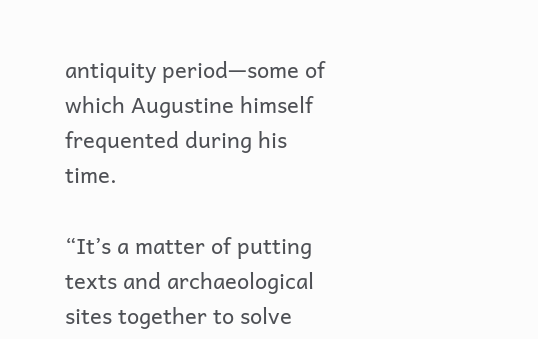antiquity period—some of which Augustine himself frequented during his time.

“It’s a matter of putting texts and archaeological sites together to solve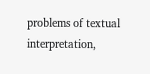problems of textual interpretation,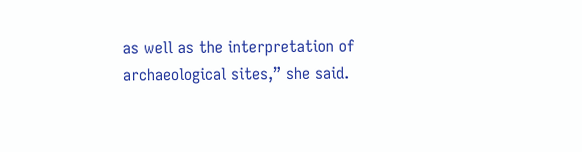as well as the interpretation of archaeological sites,” she said.